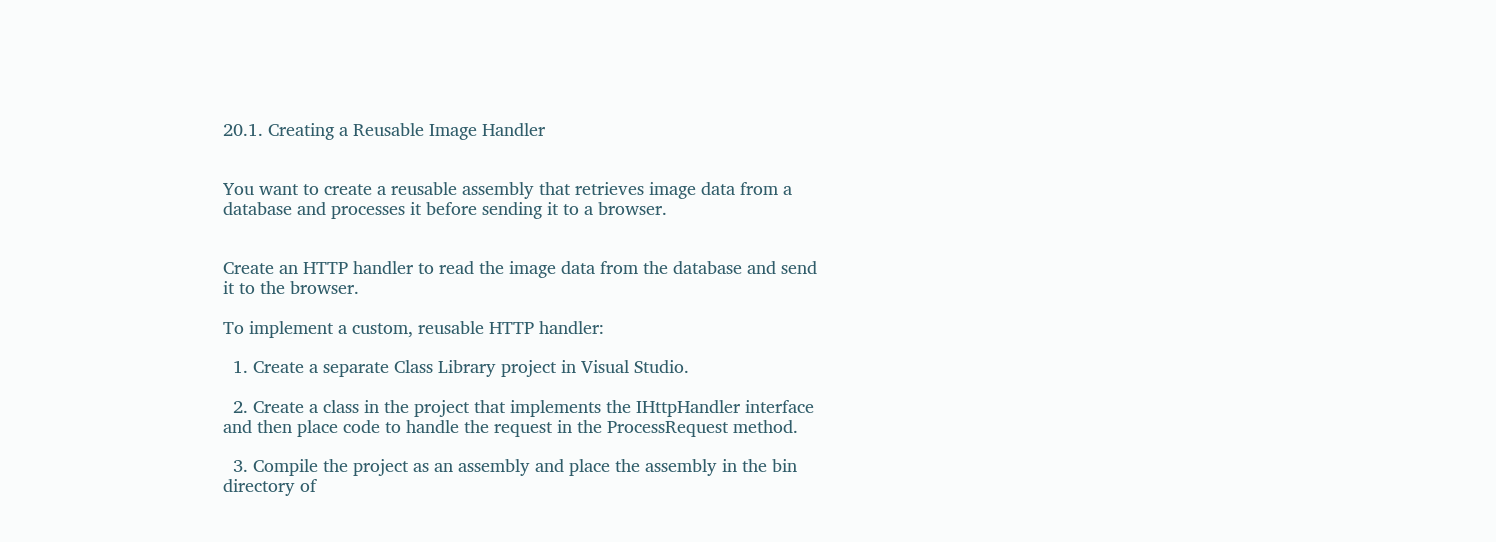20.1. Creating a Reusable Image Handler


You want to create a reusable assembly that retrieves image data from a database and processes it before sending it to a browser.


Create an HTTP handler to read the image data from the database and send it to the browser.

To implement a custom, reusable HTTP handler:

  1. Create a separate Class Library project in Visual Studio.

  2. Create a class in the project that implements the IHttpHandler interface and then place code to handle the request in the ProcessRequest method.

  3. Compile the project as an assembly and place the assembly in the bin directory of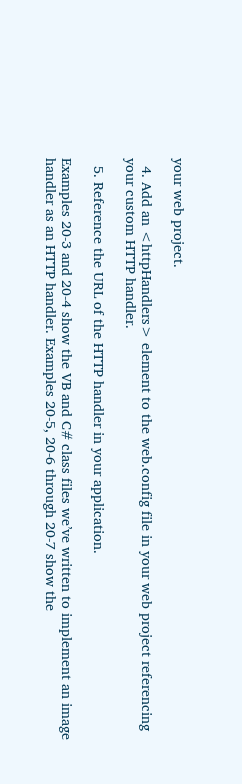your web project.

  4. Add an <httpHandlers> element to the web.config file in your web project referencing your custom HTTP handler.

  5. Reference the URL of the HTTP handler in your application.

Examples 20-3 and 20-4 show the VB and C# class files we’ve written to implement an image handler as an HTTP handler. Examples 20-5, 20-6 through 20-7 show the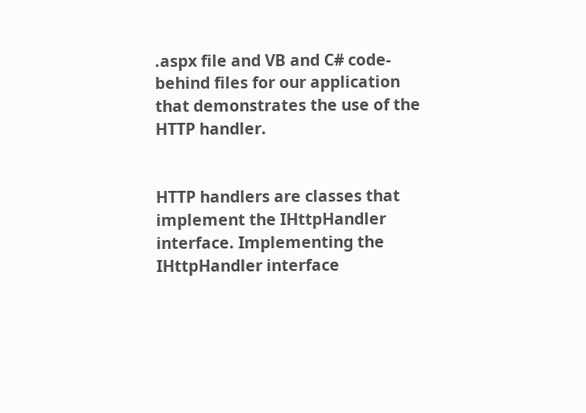.aspx file and VB and C# code-behind files for our application that demonstrates the use of the HTTP handler.


HTTP handlers are classes that implement the IHttpHandler interface. Implementing the IHttpHandler interface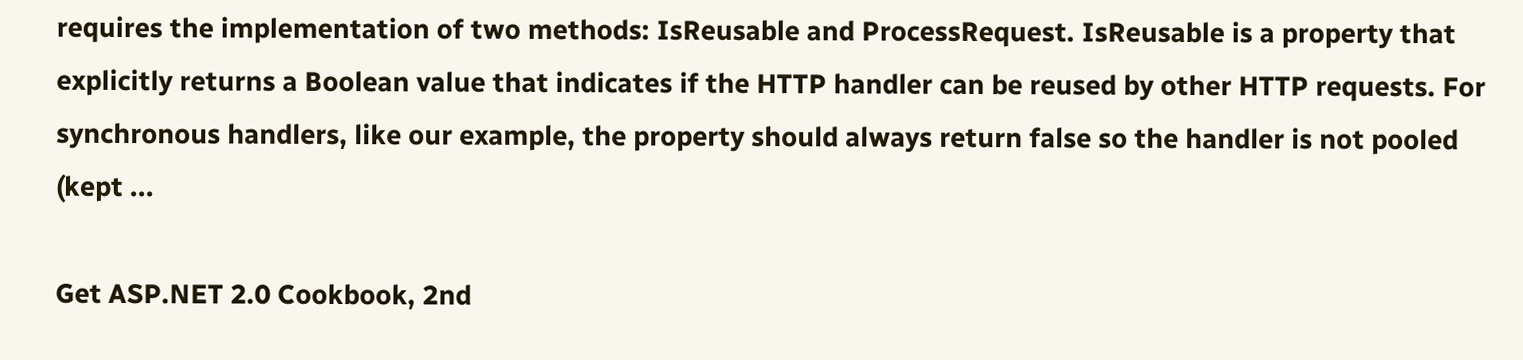requires the implementation of two methods: IsReusable and ProcessRequest. IsReusable is a property that explicitly returns a Boolean value that indicates if the HTTP handler can be reused by other HTTP requests. For synchronous handlers, like our example, the property should always return false so the handler is not pooled (kept ...

Get ASP.NET 2.0 Cookbook, 2nd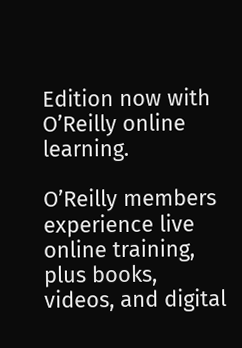Edition now with O’Reilly online learning.

O’Reilly members experience live online training, plus books, videos, and digital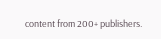content from 200+ publishers.